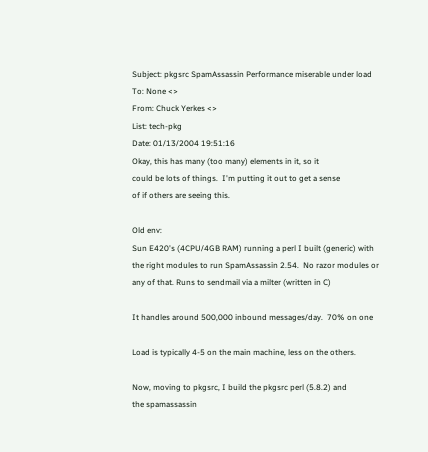Subject: pkgsrc SpamAssassin Performance miserable under load
To: None <>
From: Chuck Yerkes <>
List: tech-pkg
Date: 01/13/2004 19:51:16
Okay, this has many (too many) elements in it, so it
could be lots of things.  I'm putting it out to get a sense
of if others are seeing this.

Old env:
Sun E420's (4CPU/4GB RAM) running a perl I built (generic) with
the right modules to run SpamAssassin 2.54.  No razor modules or
any of that. Runs to sendmail via a milter (written in C)

It handles around 500,000 inbound messages/day.  70% on one

Load is typically 4-5 on the main machine, less on the others.

Now, moving to pkgsrc, I build the pkgsrc perl (5.8.2) and
the spamassassin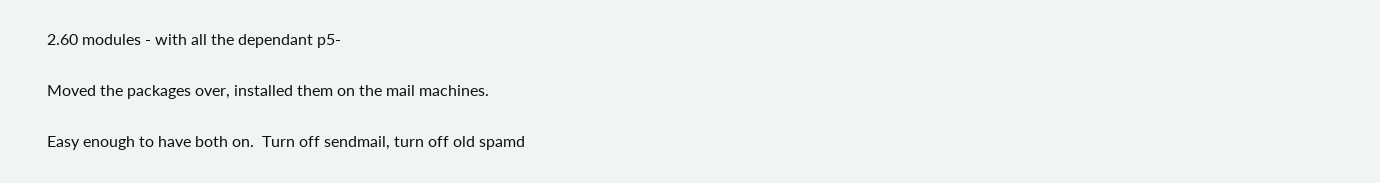2.60 modules - with all the dependant p5-

Moved the packages over, installed them on the mail machines.

Easy enough to have both on.  Turn off sendmail, turn off old spamd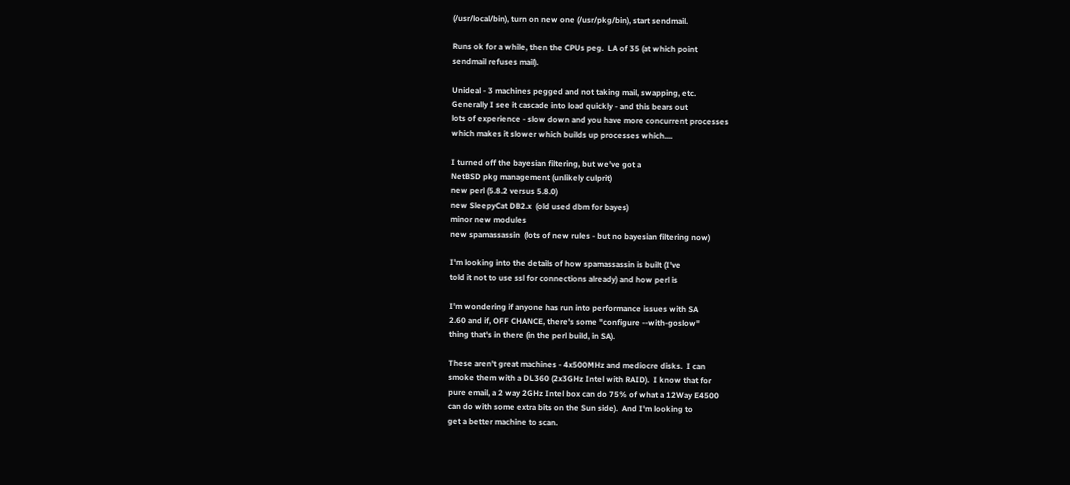(/usr/local/bin), turn on new one (/usr/pkg/bin), start sendmail.

Runs ok for a while, then the CPUs peg.  LA of 35 (at which point
sendmail refuses mail).

Unideal - 3 machines pegged and not taking mail, swapping, etc.
Generally I see it cascade into load quickly - and this bears out
lots of experience - slow down and you have more concurrent processes
which makes it slower which builds up processes which....

I turned off the bayesian filtering, but we've got a
NetBSD pkg management (unlikely culprit)
new perl (5.8.2 versus 5.8.0)
new SleepyCat DB2.x  (old used dbm for bayes)
minor new modules
new spamassassin  (lots of new rules - but no bayesian filtering now)

I'm looking into the details of how spamassassin is built (I've
told it not to use ssl for connections already) and how perl is

I'm wondering if anyone has run into performance issues with SA
2.60 and if, OFF CHANCE, there's some "configure --with-goslow"
thing that's in there (in the perl build, in SA).

These aren't great machines - 4x500MHz and mediocre disks.  I can
smoke them with a DL360 (2x3GHz Intel with RAID).  I know that for
pure email, a 2 way 2GHz Intel box can do 75% of what a 12Way E4500
can do with some extra bits on the Sun side).  And I'm looking to
get a better machine to scan.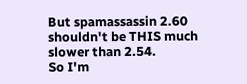But spamassassin 2.60 shouldn't be THIS much slower than 2.54.
So I'm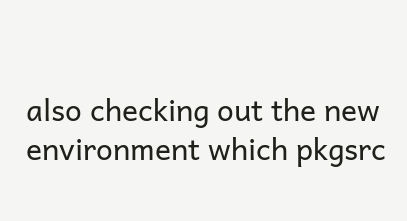also checking out the new environment which pkgsrc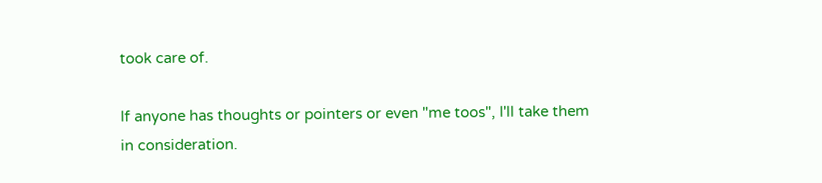took care of.

If anyone has thoughts or pointers or even "me toos", I'll take them
in consideration.